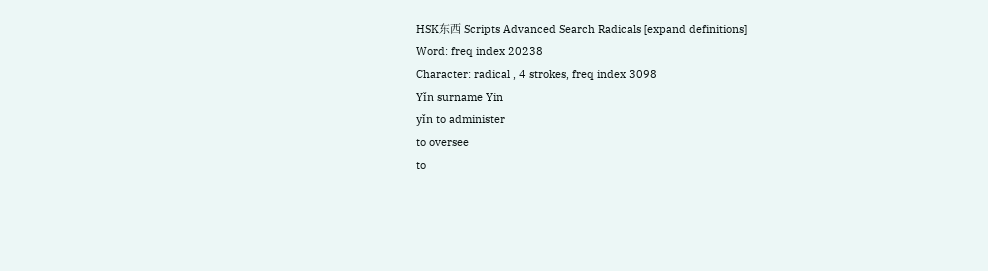HSK东西 Scripts Advanced Search Radicals [expand definitions]
Word: freq index 20238
Character: radical , 4 strokes, freq index 3098
Yǐn surname Yin
yǐn to administer
to oversee
to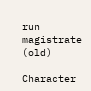run
magistrate (old)

Character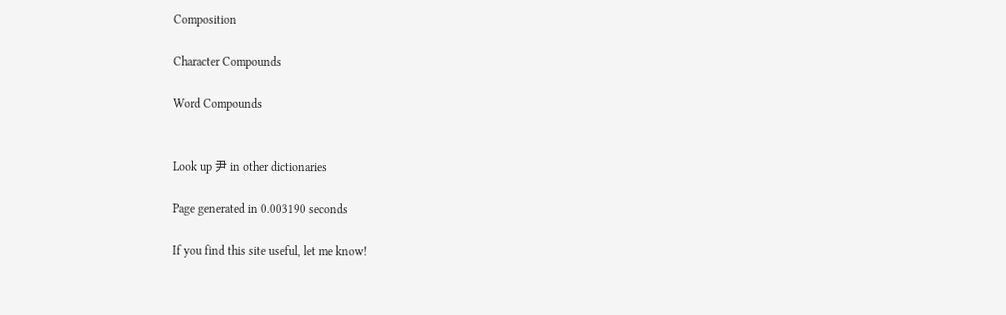Composition

Character Compounds

Word Compounds


Look up 尹 in other dictionaries

Page generated in 0.003190 seconds

If you find this site useful, let me know!